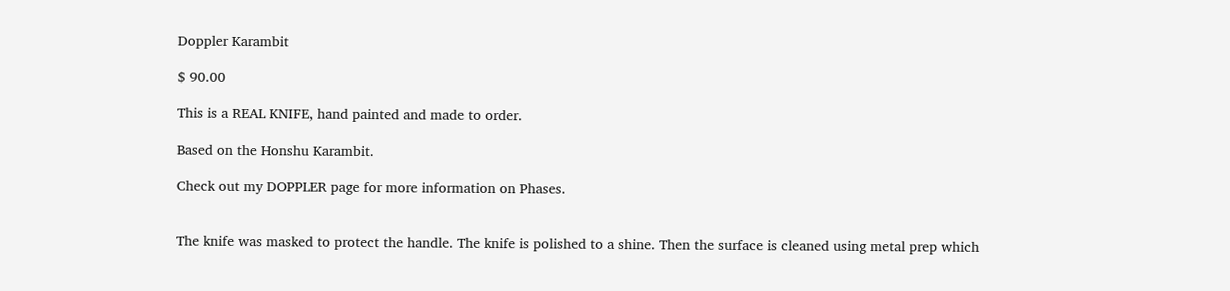Doppler Karambit

$ 90.00

This is a REAL KNIFE, hand painted and made to order.

Based on the Honshu Karambit.

Check out my DOPPLER page for more information on Phases.


The knife was masked to protect the handle. The knife is polished to a shine. Then the surface is cleaned using metal prep which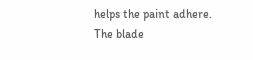helps the paint adhere. The blade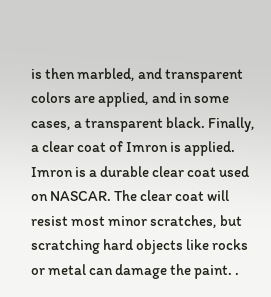is then marbled, and transparent colors are applied, and in some cases, a transparent black. Finally, a clear coat of Imron is applied. Imron is a durable clear coat used on NASCAR. The clear coat will resist most minor scratches, but scratching hard objects like rocks or metal can damage the paint. .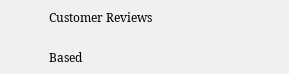Customer Reviews

Based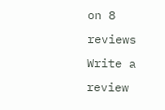on 8 reviews Write a review